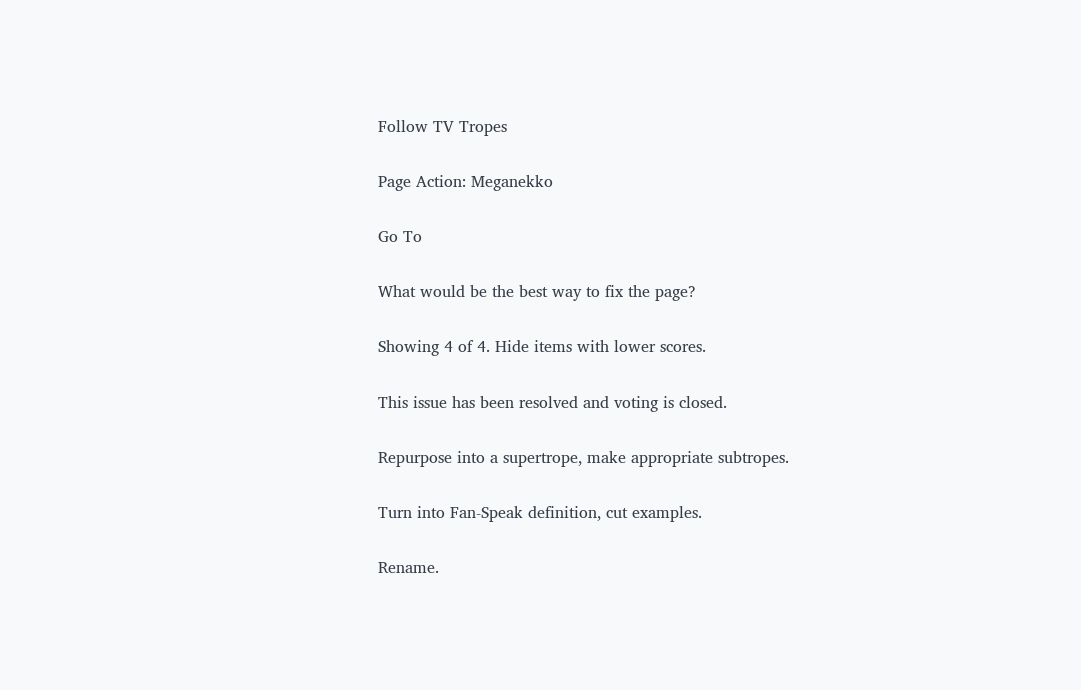Follow TV Tropes

Page Action: Meganekko

Go To

What would be the best way to fix the page?

Showing 4 of 4. Hide items with lower scores.

This issue has been resolved and voting is closed.

Repurpose into a supertrope, make appropriate subtropes.

Turn into Fan-Speak definition, cut examples.

Rename.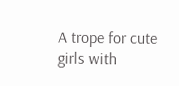A trope for cute girls with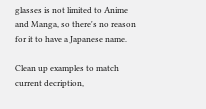glasses is not limited to Anime and Manga, so there's no reason for it to have a Japanese name.

Clean up examples to match current decription,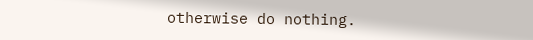otherwise do nothing.